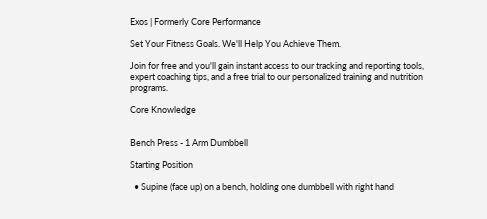Exos | Formerly Core Performance

Set Your Fitness Goals. We'll Help You Achieve Them.

Join for free and you'll gain instant access to our tracking and reporting tools, expert coaching tips, and a free trial to our personalized training and nutrition programs.

Core Knowledge


Bench Press - 1 Arm Dumbbell

Starting Position

  • Supine (face up) on a bench, holding one dumbbell with right hand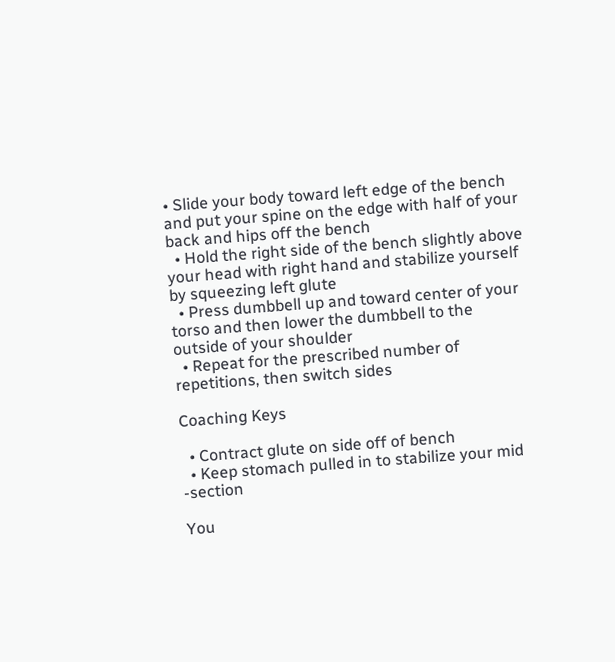• Slide your body toward left edge of the bench and put your spine on the edge with half of your back and hips off the bench
  • Hold the right side of the bench slightly above your head with right hand and stabilize yourself by squeezing left glute
  • Press dumbbell up and toward center of your torso and then lower the dumbbell to the outside of your shoulder
  • Repeat for the prescribed number of repetitions, then switch sides

Coaching Keys

  • Contract glute on side off of bench
  • Keep stomach pulled in to stabilize your mid -section

You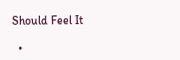Should Feel It

  •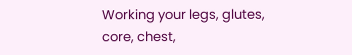Working your legs, glutes, core, chest,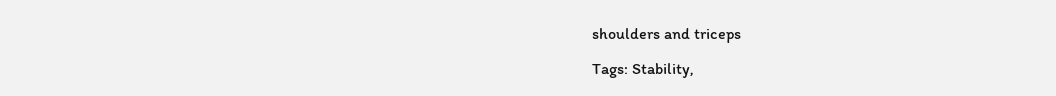shoulders and triceps

Tags: Stability,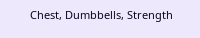Chest, Dumbbells, Strength